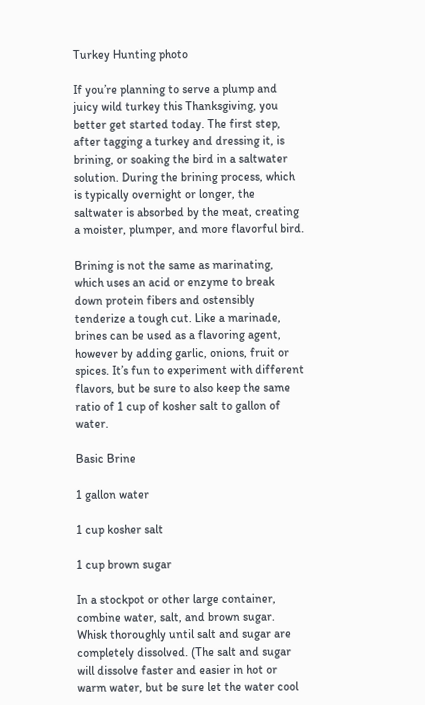Turkey Hunting photo

If you’re planning to serve a plump and juicy wild turkey this Thanksgiving, you better get started today. The first step, after tagging a turkey and dressing it, is brining, or soaking the bird in a saltwater solution. During the brining process, which is typically overnight or longer, the saltwater is absorbed by the meat, creating a moister, plumper, and more flavorful bird.

Brining is not the same as marinating, which uses an acid or enzyme to break down protein fibers and ostensibly tenderize a tough cut. Like a marinade, brines can be used as a flavoring agent, however by adding garlic, onions, fruit or spices. It’s fun to experiment with different flavors, but be sure to also keep the same ratio of 1 cup of kosher salt to gallon of water.

Basic Brine

1 gallon water

1 cup kosher salt

1 cup brown sugar

In a stockpot or other large container, combine water, salt, and brown sugar. Whisk thoroughly until salt and sugar are completely dissolved. (The salt and sugar will dissolve faster and easier in hot or warm water, but be sure let the water cool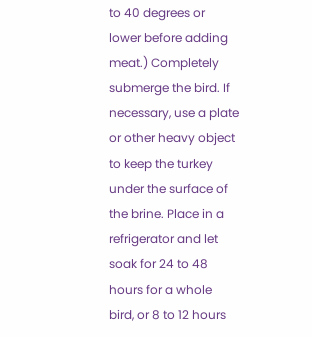to 40 degrees or lower before adding meat.) Completely submerge the bird. If necessary, use a plate or other heavy object to keep the turkey under the surface of the brine. Place in a refrigerator and let soak for 24 to 48 hours for a whole bird, or 8 to 12 hours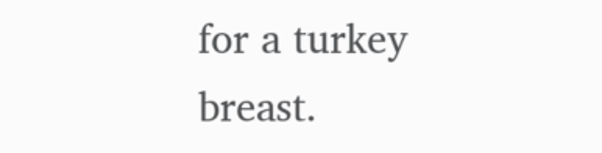for a turkey breast.